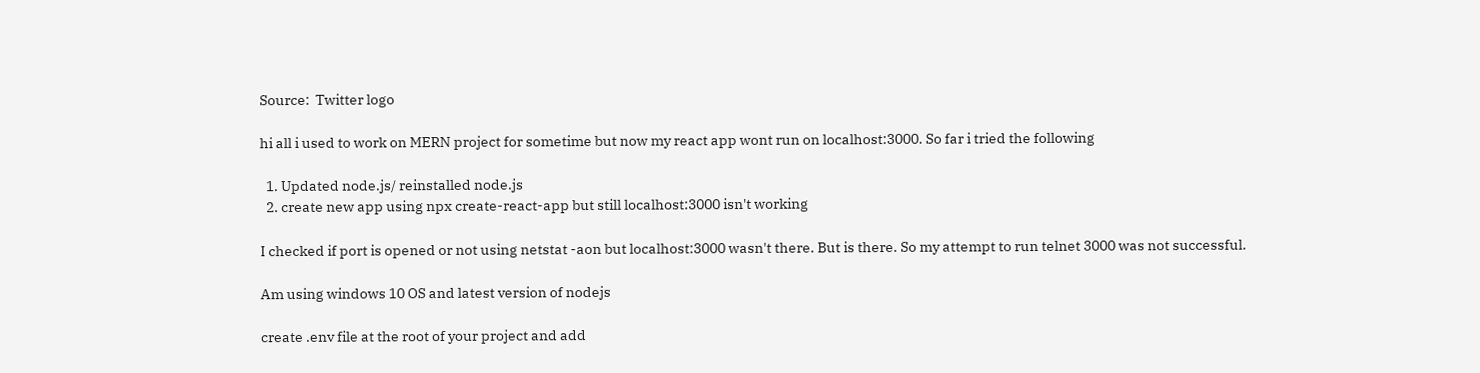Source:  Twitter logo

hi all i used to work on MERN project for sometime but now my react app wont run on localhost:3000. So far i tried the following

  1. Updated node.js/ reinstalled node.js
  2. create new app using npx create-react-app but still localhost:3000 isn't working

I checked if port is opened or not using netstat -aon but localhost:3000 wasn't there. But is there. So my attempt to run telnet 3000 was not successful.

Am using windows 10 OS and latest version of nodejs

create .env file at the root of your project and add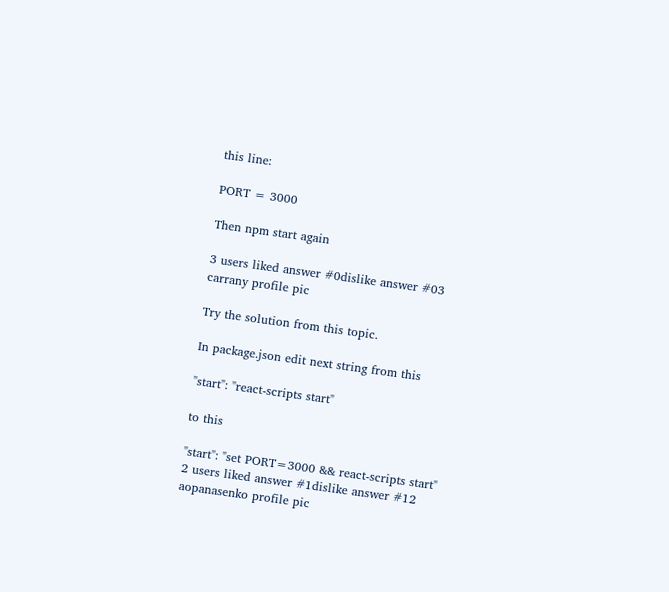this line:

PORT = 3000

Then npm start again

3 users liked answer #0dislike answer #03
carrany profile pic

Try the solution from this topic.

In package.json edit next string from this

"start": "react-scripts start"

to this

"start": "set PORT=3000 && react-scripts start"
2 users liked answer #1dislike answer #12
aopanasenko profile pic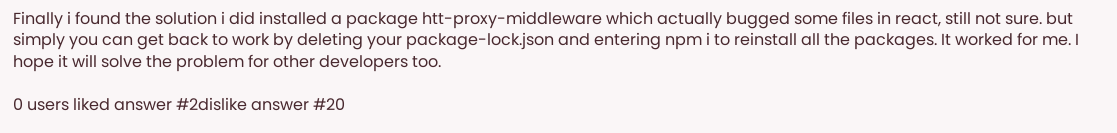Finally i found the solution i did installed a package htt-proxy-middleware which actually bugged some files in react, still not sure. but simply you can get back to work by deleting your package-lock.json and entering npm i to reinstall all the packages. It worked for me. I hope it will solve the problem for other developers too.

0 users liked answer #2dislike answer #20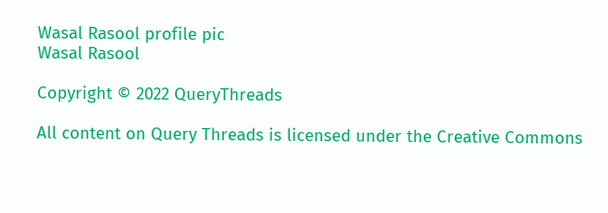Wasal Rasool profile pic
Wasal Rasool

Copyright © 2022 QueryThreads

All content on Query Threads is licensed under the Creative Commons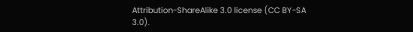Attribution-ShareAlike 3.0 license (CC BY-SA 3.0).